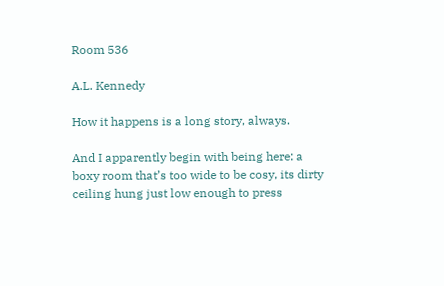Room 536

A.L. Kennedy

How it happens is a long story, always.

And I apparently begin with being here: a boxy room that’s too wide to be cosy, its dirty ceiling hung just low enough to press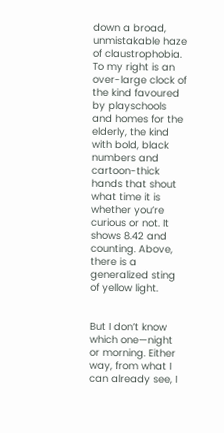down a broad, unmistakable haze of claustrophobia. To my right is an over-large clock of the kind favoured by playschools and homes for the elderly, the kind with bold, black numbers and cartoon-thick hands that shout what time it is whether you’re curious or not. It shows 8.42 and counting. Above, there is a generalized sting of yellow light.


But I don’t know which one—night or morning. Either way, from what I can already see, I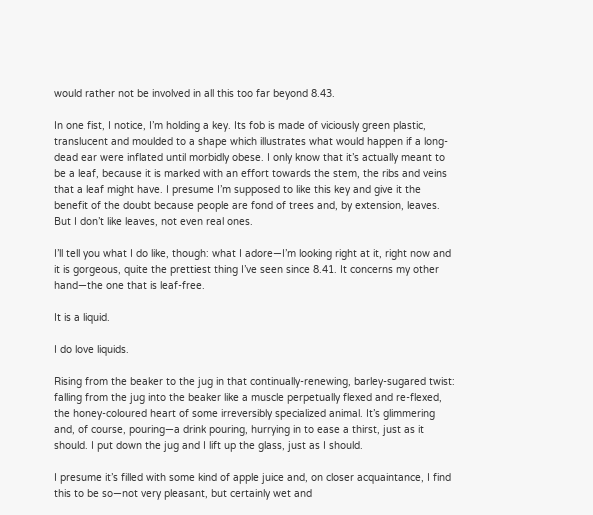would rather not be involved in all this too far beyond 8.43.

In one fist, I notice, I’m holding a key. Its fob is made of viciously green plastic, translucent and moulded to a shape which illustrates what would happen if a long-dead ear were inflated until morbidly obese. I only know that it’s actually meant to be a leaf, because it is marked with an effort towards the stem, the ribs and veins that a leaf might have. I presume I’m supposed to like this key and give it the benefit of the doubt because people are fond of trees and, by extension, leaves. But I don’t like leaves, not even real ones.

I’ll tell you what I do like, though: what I adore—I’m looking right at it, right now and it is gorgeous, quite the prettiest thing I’ve seen since 8.41. It concerns my other hand—the one that is leaf-free.

It is a liquid.

I do love liquids.

Rising from the beaker to the jug in that continually-renewing, barley-sugared twist: falling from the jug into the beaker like a muscle perpetually flexed and re-flexed, the honey-coloured heart of some irreversibly specialized animal. It’s glimmering and, of course, pouring—a drink pouring, hurrying in to ease a thirst, just as it should. I put down the jug and I lift up the glass, just as I should.

I presume it’s filled with some kind of apple juice and, on closer acquaintance, I find this to be so—not very pleasant, but certainly wet and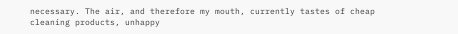necessary. The air, and therefore my mouth, currently tastes of cheap cleaning products, unhappy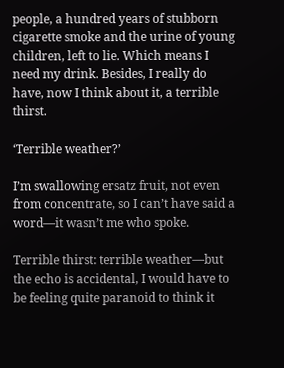people, a hundred years of stubborn cigarette smoke and the urine of young children, left to lie. Which means I need my drink. Besides, I really do have, now I think about it, a terrible thirst.

‘Terrible weather?’

I’m swallowing ersatz fruit, not even from concentrate, so I can’t have said a word—it wasn’t me who spoke.

Terrible thirst: terrible weather—but the echo is accidental, I would have to be feeling quite paranoid to think it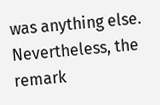was anything else. Nevertheless, the remark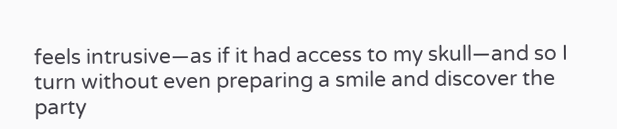feels intrusive—as if it had access to my skull—and so I turn without even preparing a smile and discover the party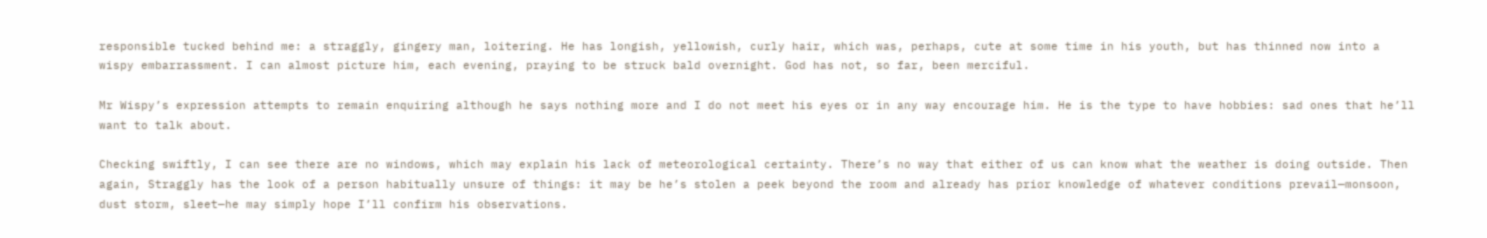responsible tucked behind me: a straggly, gingery man, loitering. He has longish, yellowish, curly hair, which was, perhaps, cute at some time in his youth, but has thinned now into a wispy embarrassment. I can almost picture him, each evening, praying to be struck bald overnight. God has not, so far, been merciful.

Mr Wispy’s expression attempts to remain enquiring although he says nothing more and I do not meet his eyes or in any way encourage him. He is the type to have hobbies: sad ones that he’ll want to talk about.

Checking swiftly, I can see there are no windows, which may explain his lack of meteorological certainty. There’s no way that either of us can know what the weather is doing outside. Then again, Straggly has the look of a person habitually unsure of things: it may be he’s stolen a peek beyond the room and already has prior knowledge of whatever conditions prevail—monsoon, dust storm, sleet—he may simply hope I’ll confirm his observations.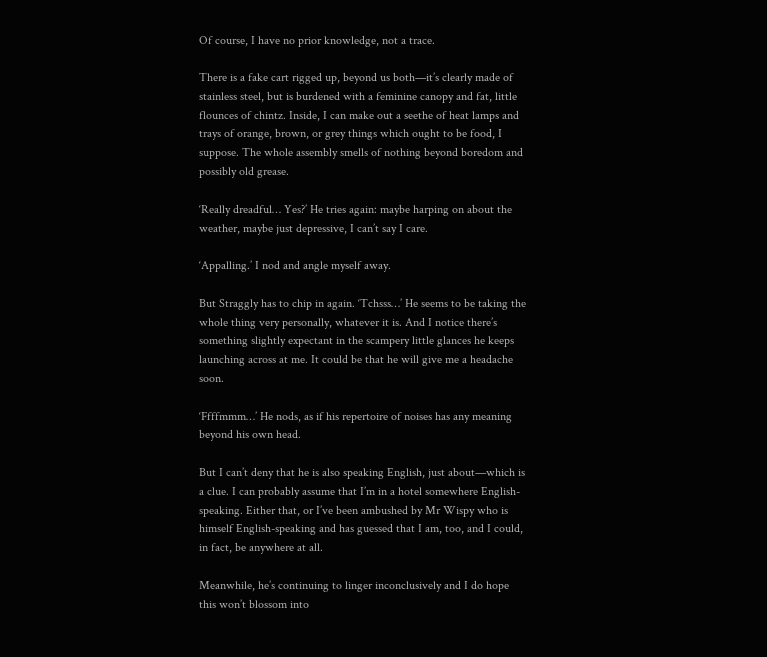Of course, I have no prior knowledge, not a trace.

There is a fake cart rigged up, beyond us both—it’s clearly made of stainless steel, but is burdened with a feminine canopy and fat, little flounces of chintz. Inside, I can make out a seethe of heat lamps and trays of orange, brown, or grey things which ought to be food, I suppose. The whole assembly smells of nothing beyond boredom and possibly old grease.

‘Really dreadful… Yes?’ He tries again: maybe harping on about the weather, maybe just depressive, I can’t say I care.

‘Appalling.’ I nod and angle myself away.

But Straggly has to chip in again. ‘Tchsss…’ He seems to be taking the whole thing very personally, whatever it is. And I notice there’s something slightly expectant in the scampery little glances he keeps launching across at me. It could be that he will give me a headache soon.

‘Ffffmmm…’ He nods, as if his repertoire of noises has any meaning beyond his own head.

But I can’t deny that he is also speaking English, just about—which is a clue. I can probably assume that I’m in a hotel somewhere English-speaking. Either that, or I’ve been ambushed by Mr Wispy who is himself English-speaking and has guessed that I am, too, and I could, in fact, be anywhere at all.

Meanwhile, he’s continuing to linger inconclusively and I do hope this won’t blossom into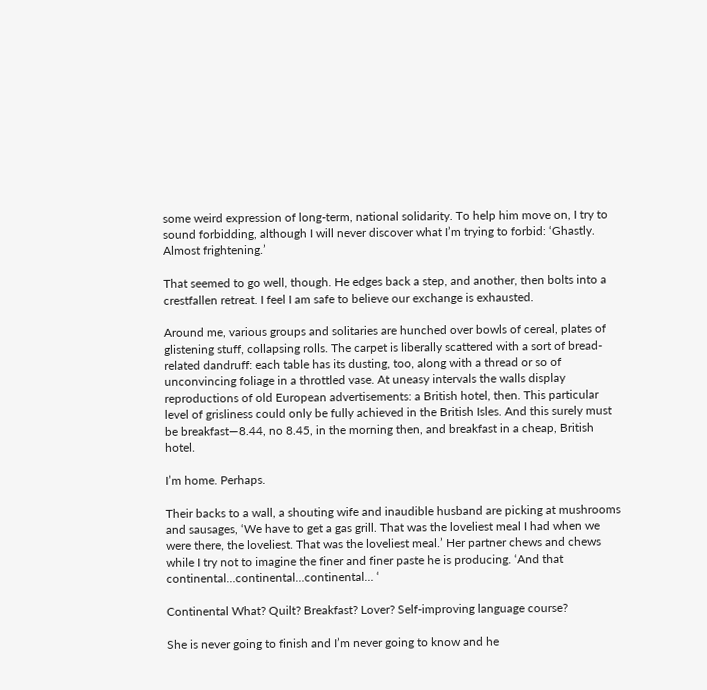some weird expression of long-term, national solidarity. To help him move on, I try to sound forbidding, although I will never discover what I’m trying to forbid: ‘Ghastly. Almost frightening.’

That seemed to go well, though. He edges back a step, and another, then bolts into a crestfallen retreat. I feel I am safe to believe our exchange is exhausted.

Around me, various groups and solitaries are hunched over bowls of cereal, plates of glistening stuff, collapsing rolls. The carpet is liberally scattered with a sort of bread-related dandruff: each table has its dusting, too, along with a thread or so of unconvincing foliage in a throttled vase. At uneasy intervals the walls display reproductions of old European advertisements: a British hotel, then. This particular level of grisliness could only be fully achieved in the British Isles. And this surely must be breakfast—8.44, no 8.45, in the morning then, and breakfast in a cheap, British hotel.

I’m home. Perhaps.

Their backs to a wall, a shouting wife and inaudible husband are picking at mushrooms and sausages, ‘We have to get a gas grill. That was the loveliest meal I had when we were there, the loveliest. That was the loveliest meal.’ Her partner chews and chews while I try not to imagine the finer and finer paste he is producing. ‘And that continental…continental…continental… ‘

Continental What? Quilt? Breakfast? Lover? Self-improving language course?

She is never going to finish and I’m never going to know and he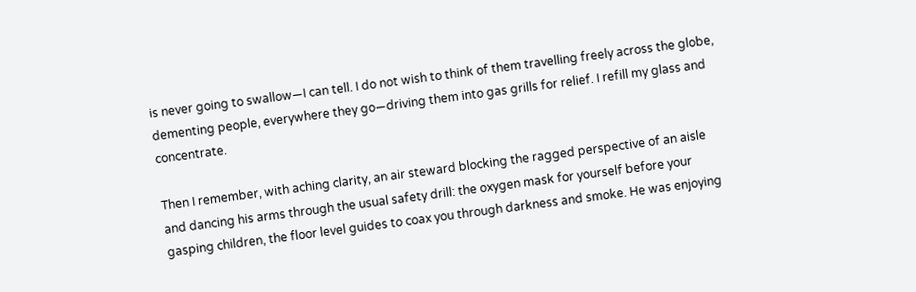is never going to swallow—I can tell. I do not wish to think of them travelling freely across the globe, dementing people, everywhere they go—driving them into gas grills for relief. I refill my glass and concentrate.

Then I remember, with aching clarity, an air steward blocking the ragged perspective of an aisle and dancing his arms through the usual safety drill: the oxygen mask for yourself before your gasping children, the floor level guides to coax you through darkness and smoke. He was enjoying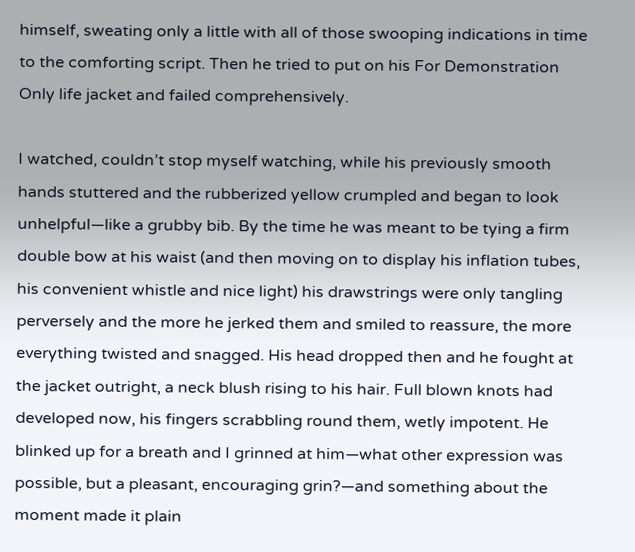himself, sweating only a little with all of those swooping indications in time to the comforting script. Then he tried to put on his For Demonstration Only life jacket and failed comprehensively.

I watched, couldn’t stop myself watching, while his previously smooth hands stuttered and the rubberized yellow crumpled and began to look unhelpful—like a grubby bib. By the time he was meant to be tying a firm double bow at his waist (and then moving on to display his inflation tubes, his convenient whistle and nice light) his drawstrings were only tangling perversely and the more he jerked them and smiled to reassure, the more everything twisted and snagged. His head dropped then and he fought at the jacket outright, a neck blush rising to his hair. Full blown knots had developed now, his fingers scrabbling round them, wetly impotent. He blinked up for a breath and I grinned at him—what other expression was possible, but a pleasant, encouraging grin?—and something about the moment made it plain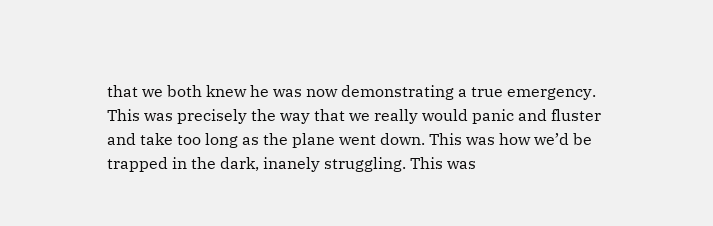that we both knew he was now demonstrating a true emergency. This was precisely the way that we really would panic and fluster and take too long as the plane went down. This was how we’d be trapped in the dark, inanely struggling. This was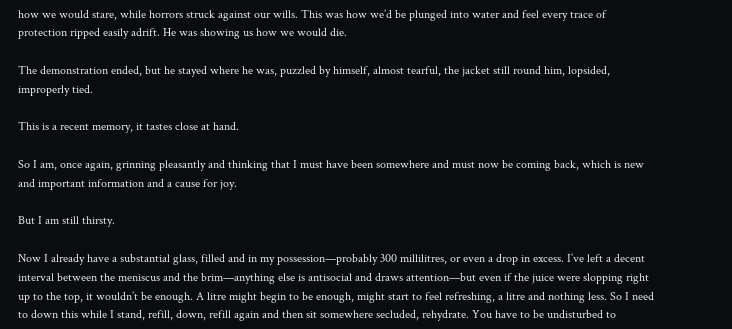how we would stare, while horrors struck against our wills. This was how we’d be plunged into water and feel every trace of protection ripped easily adrift. He was showing us how we would die.

The demonstration ended, but he stayed where he was, puzzled by himself, almost tearful, the jacket still round him, lopsided, improperly tied.

This is a recent memory, it tastes close at hand.

So I am, once again, grinning pleasantly and thinking that I must have been somewhere and must now be coming back, which is new and important information and a cause for joy.

But I am still thirsty.

Now I already have a substantial glass, filled and in my possession—probably 300 millilitres, or even a drop in excess. I’ve left a decent interval between the meniscus and the brim—anything else is antisocial and draws attention—but even if the juice were slopping right up to the top, it wouldn’t be enough. A litre might begin to be enough, might start to feel refreshing, a litre and nothing less. So I need to down this while I stand, refill, down, refill again and then sit somewhere secluded, rehydrate. You have to be undisturbed to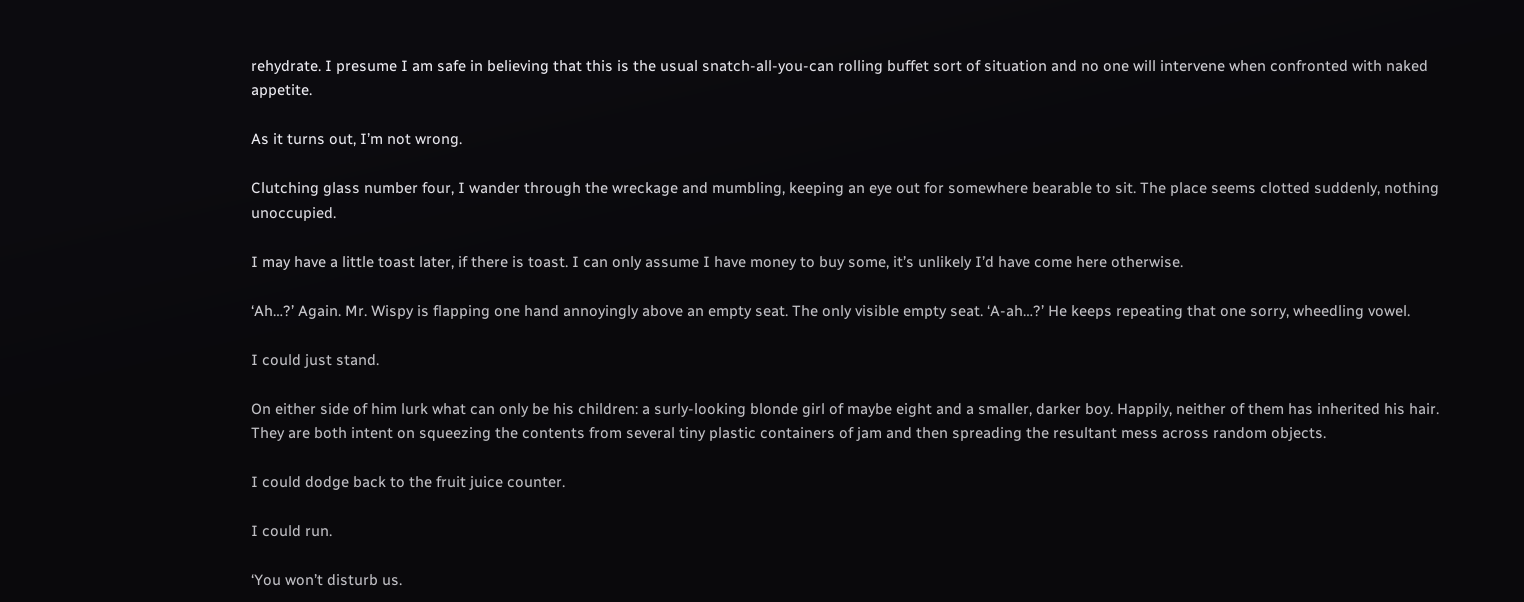rehydrate. I presume I am safe in believing that this is the usual snatch-all-you-can rolling buffet sort of situation and no one will intervene when confronted with naked appetite.

As it turns out, I’m not wrong.

Clutching glass number four, I wander through the wreckage and mumbling, keeping an eye out for somewhere bearable to sit. The place seems clotted suddenly, nothing unoccupied.

I may have a little toast later, if there is toast. I can only assume I have money to buy some, it’s unlikely I’d have come here otherwise.

‘Ah…?’ Again. Mr. Wispy is flapping one hand annoyingly above an empty seat. The only visible empty seat. ‘A-ah…?’ He keeps repeating that one sorry, wheedling vowel.

I could just stand.

On either side of him lurk what can only be his children: a surly-looking blonde girl of maybe eight and a smaller, darker boy. Happily, neither of them has inherited his hair. They are both intent on squeezing the contents from several tiny plastic containers of jam and then spreading the resultant mess across random objects.

I could dodge back to the fruit juice counter.

I could run.

‘You won’t disturb us.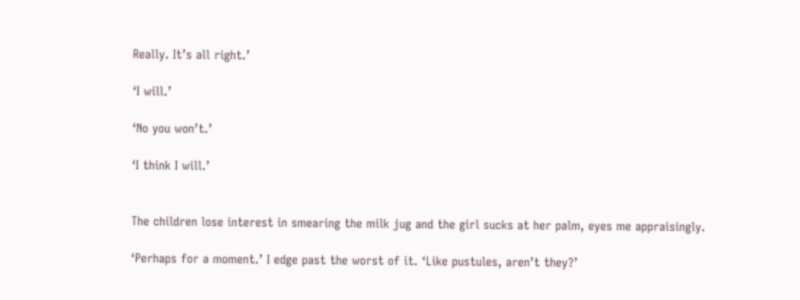Really. It’s all right.’

‘I will.’

‘No you won’t.’

‘I think I will.’


The children lose interest in smearing the milk jug and the girl sucks at her palm, eyes me appraisingly.

‘Perhaps for a moment.’ I edge past the worst of it. ‘Like pustules, aren’t they?’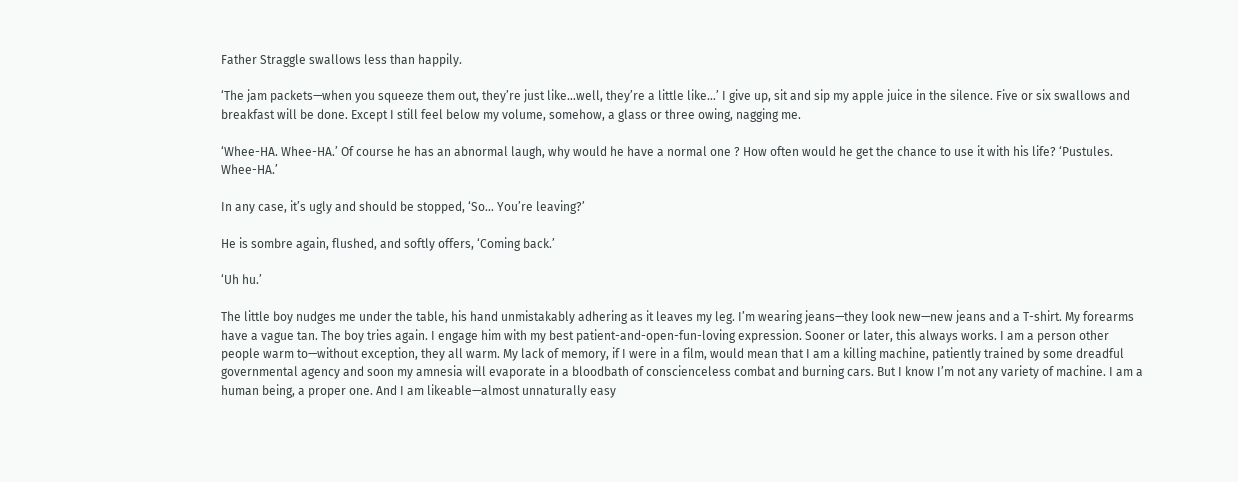Father Straggle swallows less than happily.

‘The jam packets—when you squeeze them out, they’re just like…well, they’re a little like…’ I give up, sit and sip my apple juice in the silence. Five or six swallows and breakfast will be done. Except I still feel below my volume, somehow, a glass or three owing, nagging me.

‘Whee-HA. Whee-HA.’ Of course he has an abnormal laugh, why would he have a normal one ? How often would he get the chance to use it with his life? ‘Pustules. Whee-HA.’

In any case, it’s ugly and should be stopped, ‘So… You’re leaving?’

He is sombre again, flushed, and softly offers, ‘Coming back.’

‘Uh hu.’

The little boy nudges me under the table, his hand unmistakably adhering as it leaves my leg. I’m wearing jeans—they look new—new jeans and a T-shirt. My forearms have a vague tan. The boy tries again. I engage him with my best patient-and-open-fun-loving expression. Sooner or later, this always works. I am a person other people warm to—without exception, they all warm. My lack of memory, if I were in a film, would mean that I am a killing machine, patiently trained by some dreadful governmental agency and soon my amnesia will evaporate in a bloodbath of conscienceless combat and burning cars. But I know I’m not any variety of machine. I am a human being, a proper one. And I am likeable—almost unnaturally easy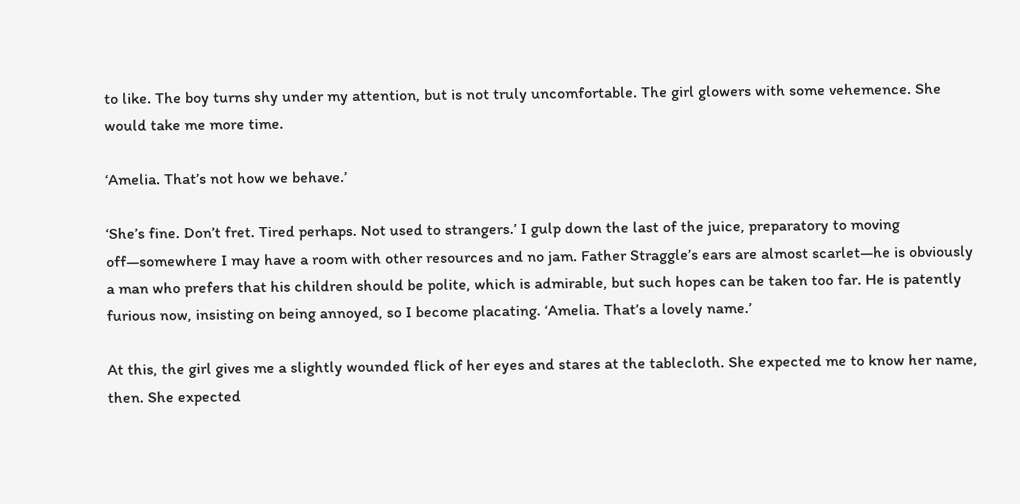to like. The boy turns shy under my attention, but is not truly uncomfortable. The girl glowers with some vehemence. She would take me more time.

‘Amelia. That’s not how we behave.’

‘She’s fine. Don’t fret. Tired perhaps. Not used to strangers.’ I gulp down the last of the juice, preparatory to moving off—somewhere I may have a room with other resources and no jam. Father Straggle’s ears are almost scarlet—he is obviously a man who prefers that his children should be polite, which is admirable, but such hopes can be taken too far. He is patently furious now, insisting on being annoyed, so I become placating. ‘Amelia. That’s a lovely name.’

At this, the girl gives me a slightly wounded flick of her eyes and stares at the tablecloth. She expected me to know her name, then. She expected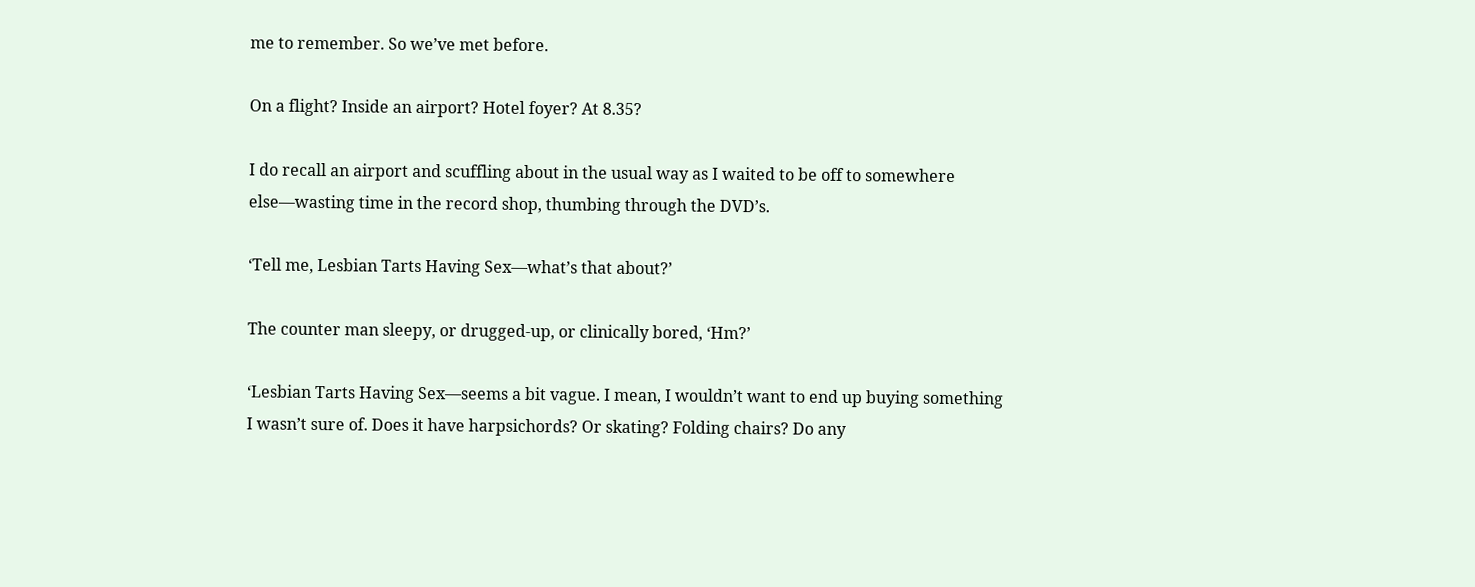me to remember. So we’ve met before.

On a flight? Inside an airport? Hotel foyer? At 8.35?

I do recall an airport and scuffling about in the usual way as I waited to be off to somewhere else—wasting time in the record shop, thumbing through the DVD’s.

‘Tell me, Lesbian Tarts Having Sex—what’s that about?’

The counter man sleepy, or drugged-up, or clinically bored, ‘Hm?’

‘Lesbian Tarts Having Sex—seems a bit vague. I mean, I wouldn’t want to end up buying something I wasn’t sure of. Does it have harpsichords? Or skating? Folding chairs? Do any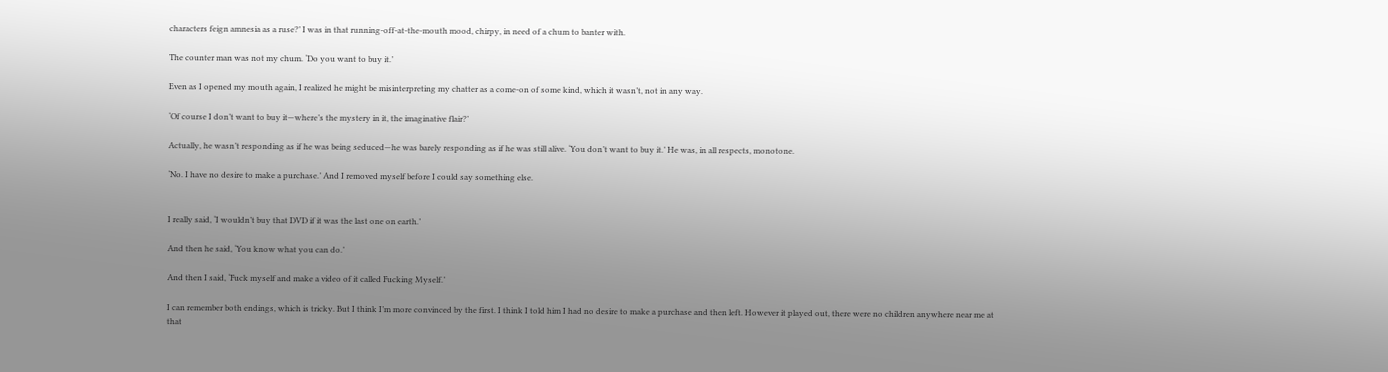characters feign amnesia as a ruse?’ I was in that running-off-at-the-mouth mood, chirpy, in need of a chum to banter with.

The counter man was not my chum. ‘Do you want to buy it.’

Even as I opened my mouth again, I realized he might be misinterpreting my chatter as a come-on of some kind, which it wasn’t, not in any way.

‘Of course I don’t want to buy it—where’s the mystery in it, the imaginative flair?’

Actually, he wasn’t responding as if he was being seduced—he was barely responding as if he was still alive. ‘You don’t want to buy it.’ He was, in all respects, monotone.

‘No. I have no desire to make a purchase.’ And I removed myself before I could say something else.


I really said, ‘I wouldn’t buy that DVD if it was the last one on earth.’

And then he said, ‘You know what you can do.’

And then I said, ‘Fuck myself and make a video of it called Fucking Myself.’

I can remember both endings, which is tricky. But I think I’m more convinced by the first. I think I told him I had no desire to make a purchase and then left. However it played out, there were no children anywhere near me at that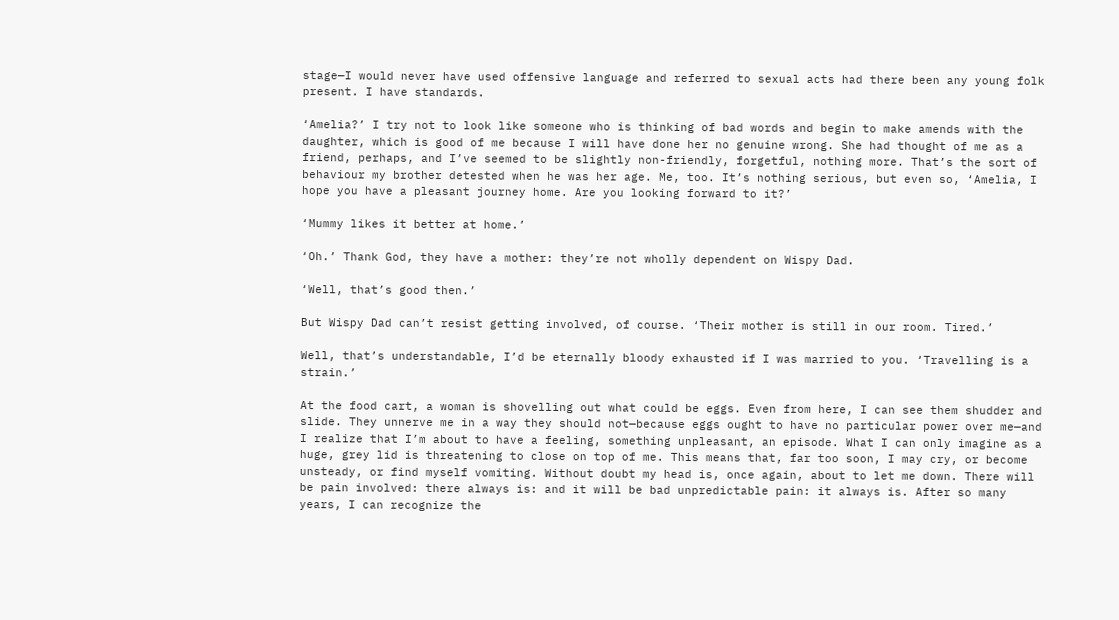stage—I would never have used offensive language and referred to sexual acts had there been any young folk present. I have standards.

‘Amelia?’ I try not to look like someone who is thinking of bad words and begin to make amends with the daughter, which is good of me because I will have done her no genuine wrong. She had thought of me as a friend, perhaps, and I’ve seemed to be slightly non-friendly, forgetful, nothing more. That’s the sort of behaviour my brother detested when he was her age. Me, too. It’s nothing serious, but even so, ‘Amelia, I hope you have a pleasant journey home. Are you looking forward to it?’

‘Mummy likes it better at home.’

‘Oh.’ Thank God, they have a mother: they’re not wholly dependent on Wispy Dad.

‘Well, that’s good then.’

But Wispy Dad can’t resist getting involved, of course. ‘Their mother is still in our room. Tired.’

Well, that’s understandable, I’d be eternally bloody exhausted if I was married to you. ‘Travelling is a strain.’

At the food cart, a woman is shovelling out what could be eggs. Even from here, I can see them shudder and slide. They unnerve me in a way they should not—because eggs ought to have no particular power over me—and I realize that I’m about to have a feeling, something unpleasant, an episode. What I can only imagine as a huge, grey lid is threatening to close on top of me. This means that, far too soon, I may cry, or become unsteady, or find myself vomiting. Without doubt my head is, once again, about to let me down. There will be pain involved: there always is: and it will be bad unpredictable pain: it always is. After so many years, I can recognize the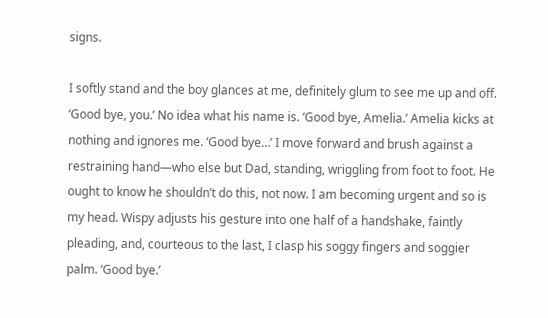signs.

I softly stand and the boy glances at me, definitely glum to see me up and off. ‘Good bye, you.’ No idea what his name is. ‘Good bye, Amelia.’ Amelia kicks at nothing and ignores me. ‘Good bye…’ I move forward and brush against a restraining hand—who else but Dad, standing, wriggling from foot to foot. He ought to know he shouldn’t do this, not now. I am becoming urgent and so is my head. Wispy adjusts his gesture into one half of a handshake, faintly pleading, and, courteous to the last, I clasp his soggy fingers and soggier palm. ‘Good bye.’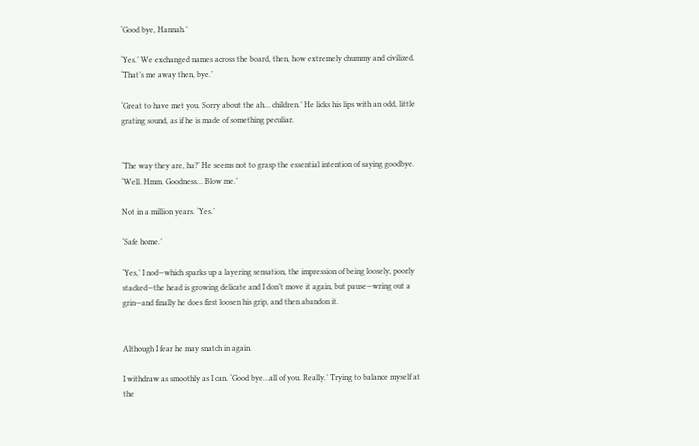‘Good bye, Hannah.’

‘Yes.’ We exchanged names across the board, then, how extremely chummy and civilized. ‘That’s me away then, bye.’

‘Great to have met you. Sorry about the ah… children.’ He licks his lips with an odd, little grating sound, as if he is made of something peculiar.


‘The way they are, ha?’ He seems not to grasp the essential intention of saying goodbye. ‘Well. Hmm. Goodness… Blow me.’

Not in a million years. ‘Yes.’

‘Safe home.’

‘Yes,’ I nod—which sparks up a layering sensation, the impression of being loosely, poorly stacked—the head is growing delicate and I don’t move it again, but pause—wring out a grin—and finally he does first loosen his grip, and then abandon it.


Although I fear he may snatch in again.

I withdraw as smoothly as I can. ‘Good bye…all of you. Really.’ Trying to balance myself at the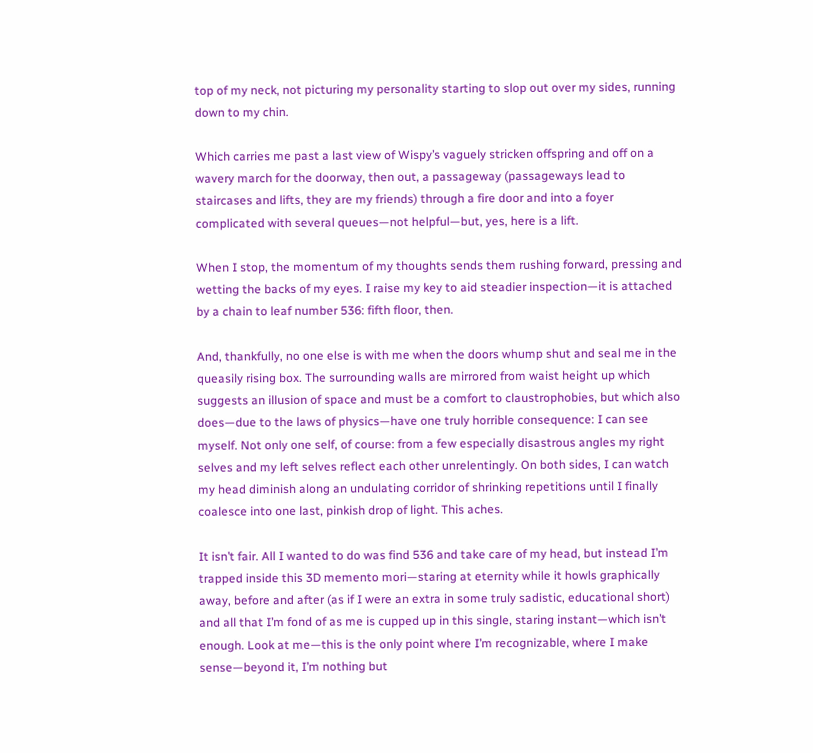top of my neck, not picturing my personality starting to slop out over my sides, running down to my chin.

Which carries me past a last view of Wispy’s vaguely stricken offspring and off on a wavery march for the doorway, then out, a passageway (passageways lead to staircases and lifts, they are my friends) through a fire door and into a foyer complicated with several queues—not helpful—but, yes, here is a lift.

When I stop, the momentum of my thoughts sends them rushing forward, pressing and wetting the backs of my eyes. I raise my key to aid steadier inspection—it is attached by a chain to leaf number 536: fifth floor, then.

And, thankfully, no one else is with me when the doors whump shut and seal me in the queasily rising box. The surrounding walls are mirrored from waist height up which suggests an illusion of space and must be a comfort to claustrophobies, but which also does—due to the laws of physics—have one truly horrible consequence: I can see myself. Not only one self, of course: from a few especially disastrous angles my right selves and my left selves reflect each other unrelentingly. On both sides, I can watch my head diminish along an undulating corridor of shrinking repetitions until I finally coalesce into one last, pinkish drop of light. This aches.

It isn’t fair. All I wanted to do was find 536 and take care of my head, but instead I’m trapped inside this 3D memento mori—staring at eternity while it howls graphically away, before and after (as if I were an extra in some truly sadistic, educational short) and all that I’m fond of as me is cupped up in this single, staring instant—which isn’t enough. Look at me—this is the only point where I’m recognizable, where I make sense—beyond it, I’m nothing but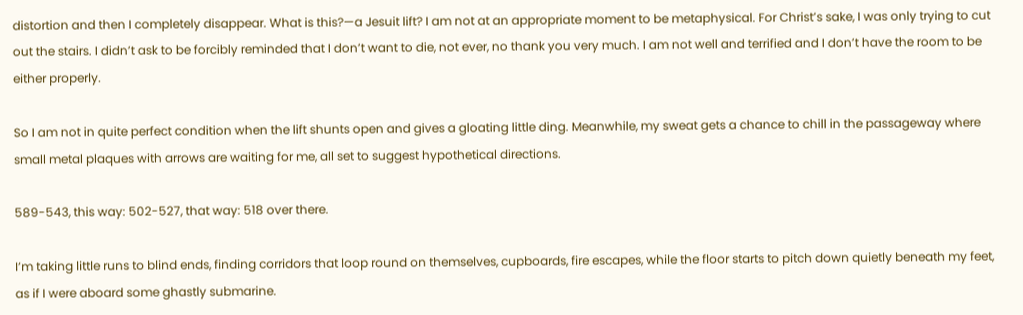distortion and then I completely disappear. What is this?—a Jesuit lift? I am not at an appropriate moment to be metaphysical. For Christ’s sake, I was only trying to cut out the stairs. I didn’t ask to be forcibly reminded that I don’t want to die, not ever, no thank you very much. I am not well and terrified and I don’t have the room to be either properly.

So I am not in quite perfect condition when the lift shunts open and gives a gloating little ding. Meanwhile, my sweat gets a chance to chill in the passageway where small metal plaques with arrows are waiting for me, all set to suggest hypothetical directions.

589-543, this way: 502-527, that way: 518 over there.

I’m taking little runs to blind ends, finding corridors that loop round on themselves, cupboards, fire escapes, while the floor starts to pitch down quietly beneath my feet, as if I were aboard some ghastly submarine.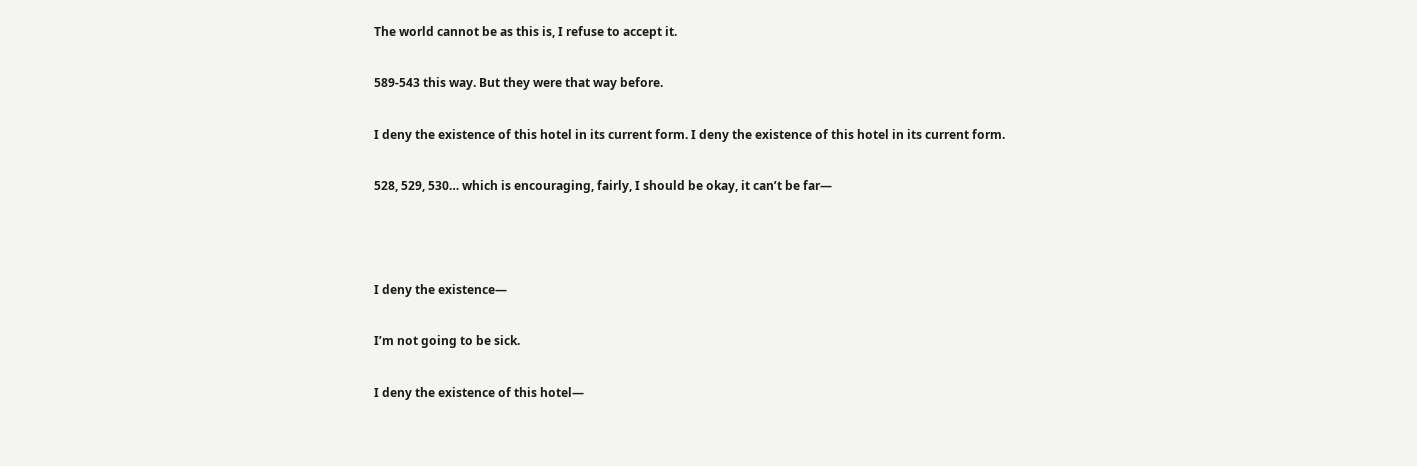The world cannot be as this is, I refuse to accept it.

589-543 this way. But they were that way before.

I deny the existence of this hotel in its current form. I deny the existence of this hotel in its current form.

528, 529, 530… which is encouraging, fairly, I should be okay, it can’t be far—



I deny the existence—

I’m not going to be sick.

I deny the existence of this hotel—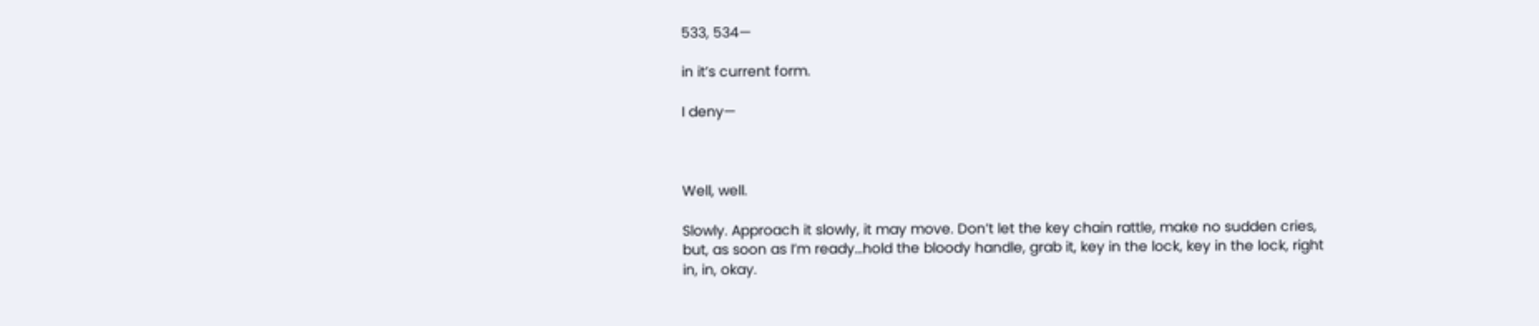533, 534—

in it’s current form.

I deny—



Well, well.

Slowly. Approach it slowly, it may move. Don’t let the key chain rattle, make no sudden cries, but, as soon as I’m ready…hold the bloody handle, grab it, key in the lock, key in the lock, right in, in, okay.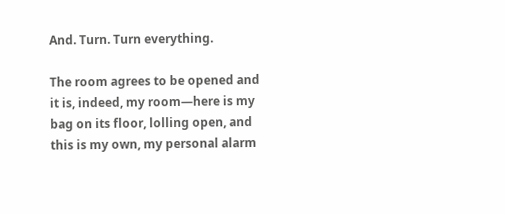And. Turn. Turn everything.

The room agrees to be opened and it is, indeed, my room—here is my bag on its floor, lolling open, and this is my own, my personal alarm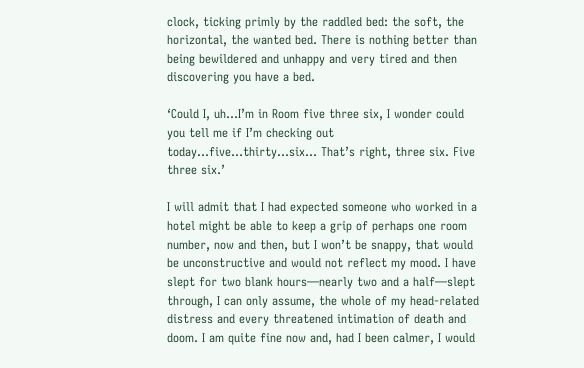clock, ticking primly by the raddled bed: the soft, the horizontal, the wanted bed. There is nothing better than being bewildered and unhappy and very tired and then discovering you have a bed.

‘Could I, uh…I’m in Room five three six, I wonder could you tell me if I’m checking out today…five…thirty…six… That’s right, three six. Five three six.’

I will admit that I had expected someone who worked in a hotel might be able to keep a grip of perhaps one room number, now and then, but I won’t be snappy, that would be unconstructive and would not reflect my mood. I have slept for two blank hours—nearly two and a half—slept through, I can only assume, the whole of my head-related distress and every threatened intimation of death and doom. I am quite fine now and, had I been calmer, I would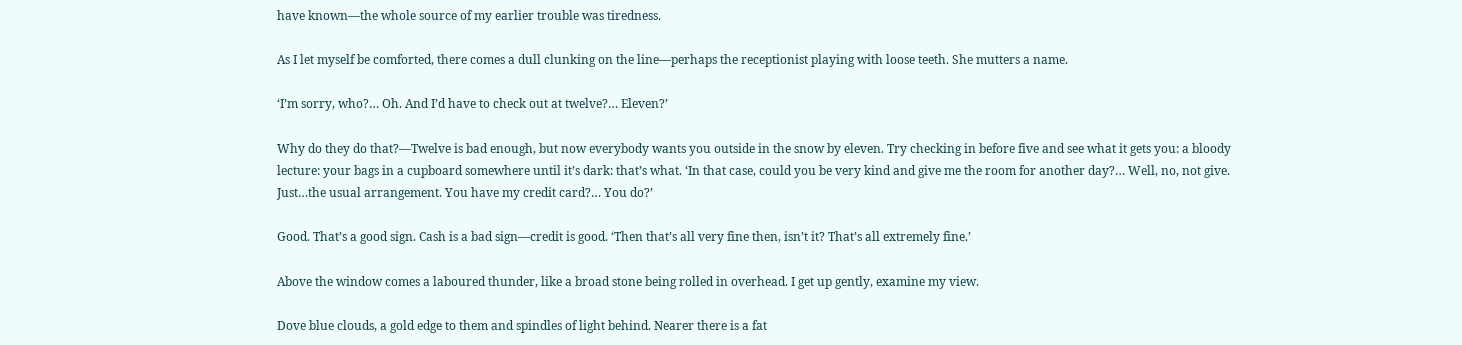have known—the whole source of my earlier trouble was tiredness.

As I let myself be comforted, there comes a dull clunking on the line—perhaps the receptionist playing with loose teeth. She mutters a name.

‘I’m sorry, who?… Oh. And I’d have to check out at twelve?… Eleven?’

Why do they do that?—Twelve is bad enough, but now everybody wants you outside in the snow by eleven. Try checking in before five and see what it gets you: a bloody lecture: your bags in a cupboard somewhere until it’s dark: that’s what. ‘In that case, could you be very kind and give me the room for another day?… Well, no, not give. Just…the usual arrangement. You have my credit card?… You do?’

Good. That’s a good sign. Cash is a bad sign—credit is good. ‘Then that’s all very fine then, isn’t it? That’s all extremely fine.’

Above the window comes a laboured thunder, like a broad stone being rolled in overhead. I get up gently, examine my view.

Dove blue clouds, a gold edge to them and spindles of light behind. Nearer there is a fat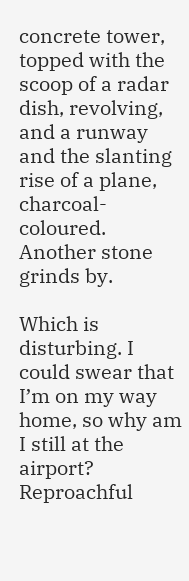concrete tower, topped with the scoop of a radar dish, revolving, and a runway and the slanting rise of a plane, charcoal-coloured. Another stone grinds by.

Which is disturbing. I could swear that I’m on my way home, so why am I still at the airport? Reproachful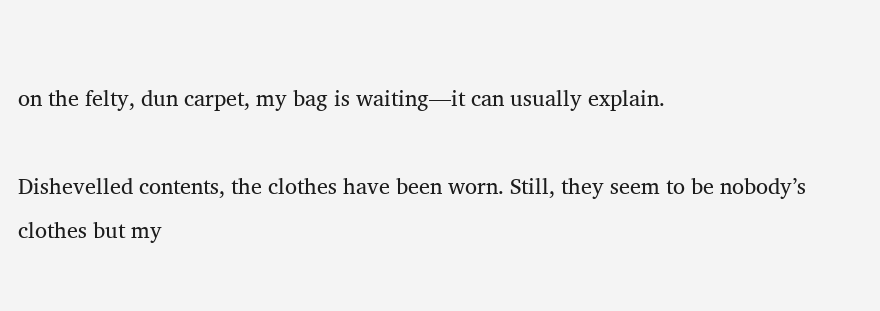on the felty, dun carpet, my bag is waiting—it can usually explain.

Dishevelled contents, the clothes have been worn. Still, they seem to be nobody’s clothes but my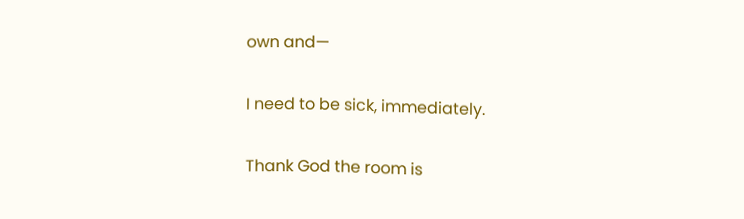own and—

I need to be sick, immediately.

Thank God the room is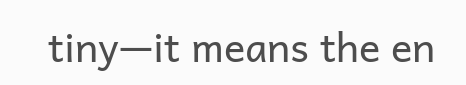tiny—it means the en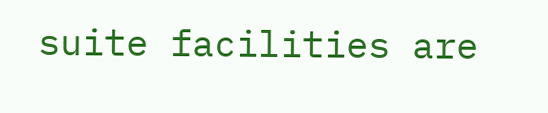suite facilities are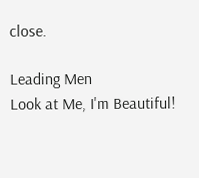close.

Leading Men
Look at Me, I'm Beautiful!